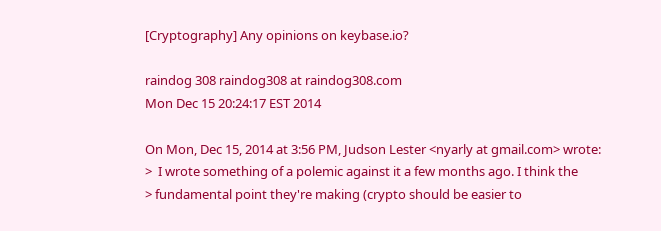[Cryptography] Any opinions on keybase.io?

raindog 308 raindog308 at raindog308.com
Mon Dec 15 20:24:17 EST 2014

On Mon, Dec 15, 2014 at 3:56 PM, Judson Lester <nyarly at gmail.com> wrote:
>  I wrote something of a polemic against it a few months ago. I think the
> fundamental point they're making (crypto should be easier to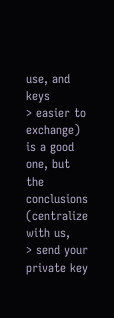use, and keys
> easier to exchange) is a good one, but the conclusions (centralize with us,
> send your private key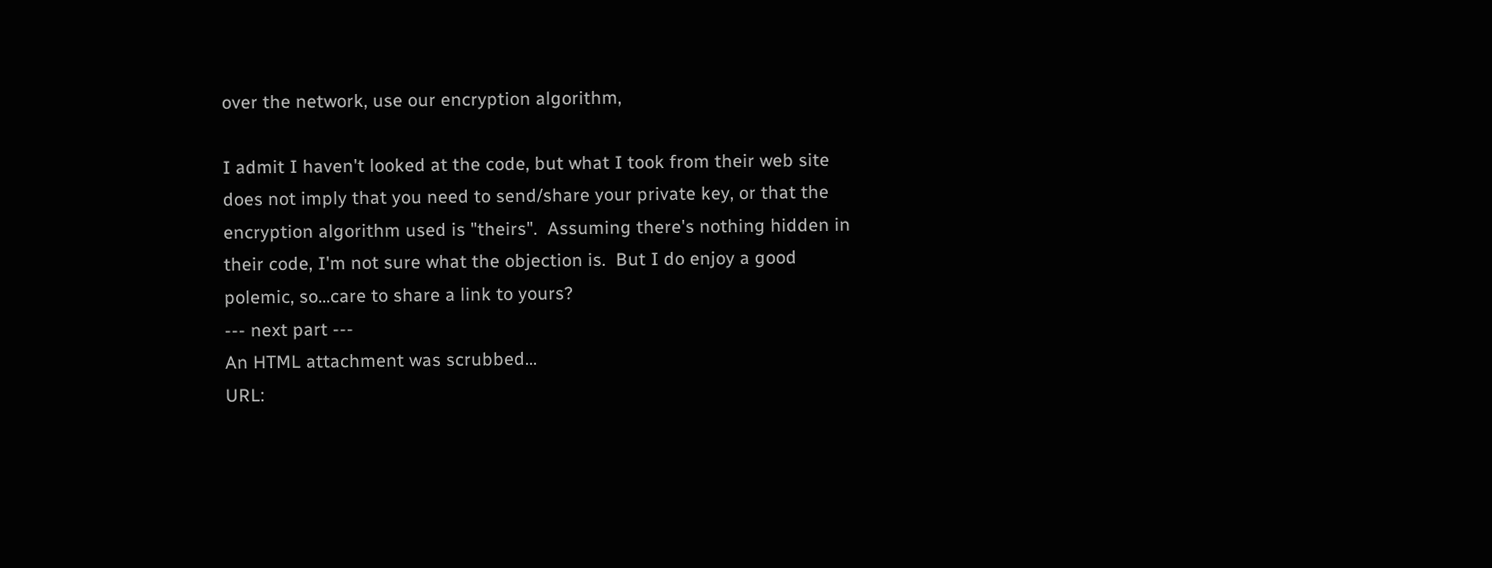over the network, use our encryption algorithm,

I admit I haven't looked at the code, but what I took from their web site
does not imply that you need to send/share your private key, or that the
encryption algorithm used is "theirs".  Assuming there's nothing hidden in
their code, I'm not sure what the objection is.  But I do enjoy a good
polemic, so...care to share a link to yours?
--- next part ---
An HTML attachment was scrubbed...
URL: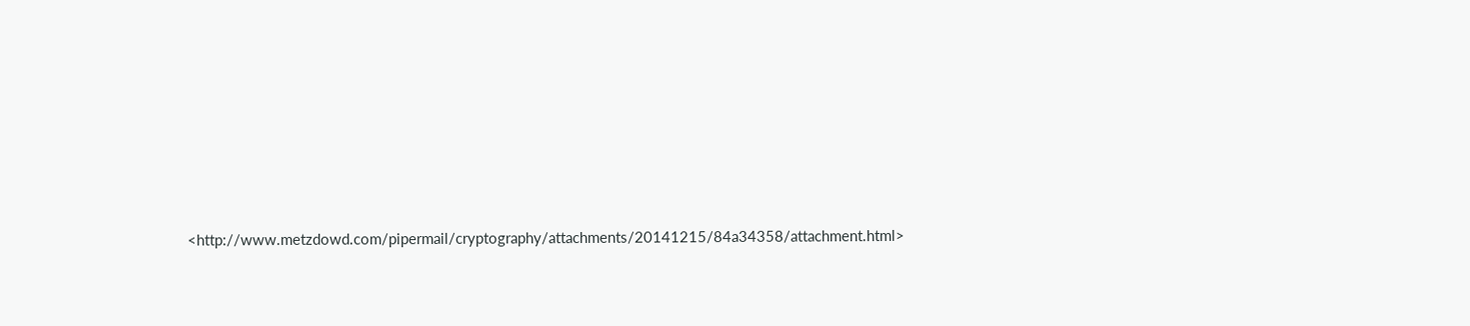<http://www.metzdowd.com/pipermail/cryptography/attachments/20141215/84a34358/attachment.html>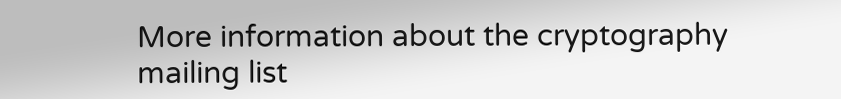More information about the cryptography mailing list